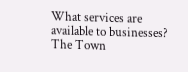What services are available to businesses?
The Town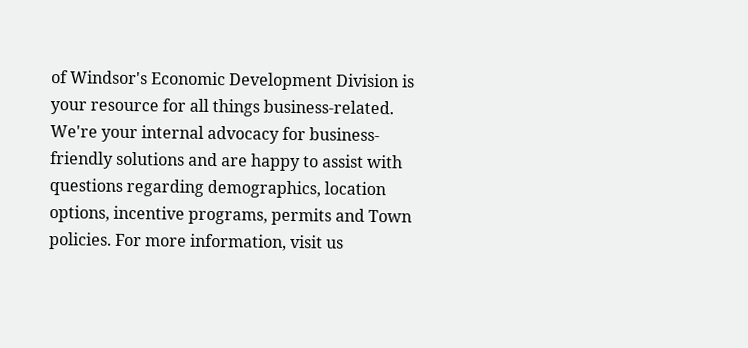of Windsor's Economic Development Division is your resource for all things business-related. We're your internal advocacy for business-friendly solutions and are happy to assist with questions regarding demographics, location options, incentive programs, permits and Town policies. For more information, visit us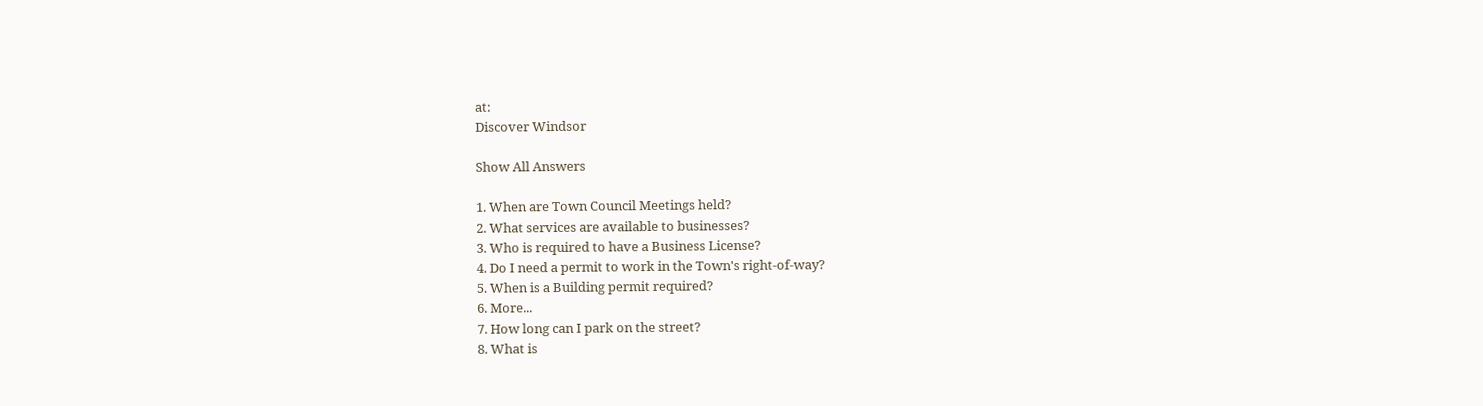at:
Discover Windsor

Show All Answers

1. When are Town Council Meetings held?
2. What services are available to businesses?
3. Who is required to have a Business License?
4. Do I need a permit to work in the Town's right-of-way?
5. When is a Building permit required?
6. More...
7. How long can I park on the street?
8. What is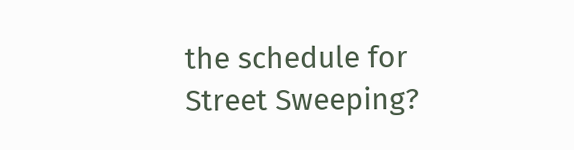the schedule for Street Sweeping?